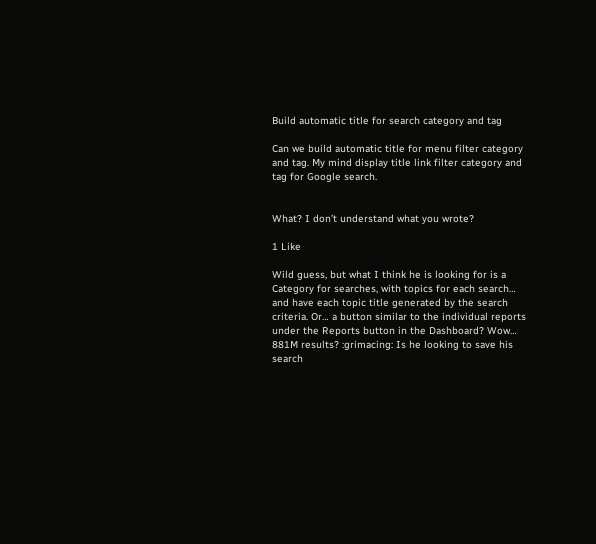Build automatic title for search category and tag

Can we build automatic title for menu filter category and tag. My mind display title link filter category and tag for Google search.


What? I don’t understand what you wrote?

1 Like

Wild guess, but what I think he is looking for is a Category for searches, with topics for each search… and have each topic title generated by the search criteria. Or… a button similar to the individual reports under the Reports button in the Dashboard? Wow… 881M results? :grimacing: Is he looking to save his search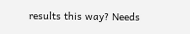results this way? Needs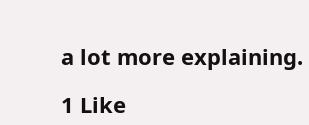a lot more explaining.

1 Like